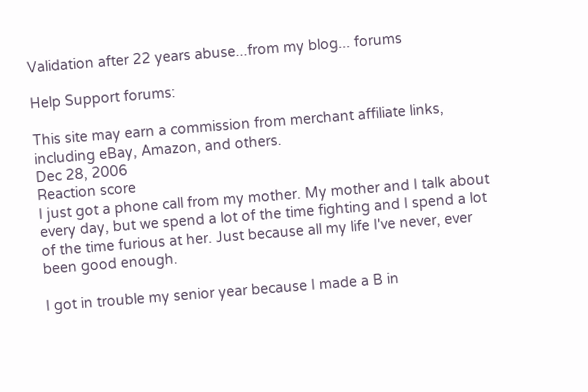Validation after 22 years abuse...from my blog... forums

Help Support forums:

This site may earn a commission from merchant affiliate links, including eBay, Amazon, and others.
Dec 28, 2006
Reaction score
I just got a phone call from my mother. My mother and I talk about every day, but we spend a lot of the time fighting and I spend a lot of the time furious at her. Just because all my life I've never, ever been good enough.

I got in trouble my senior year because I made a B in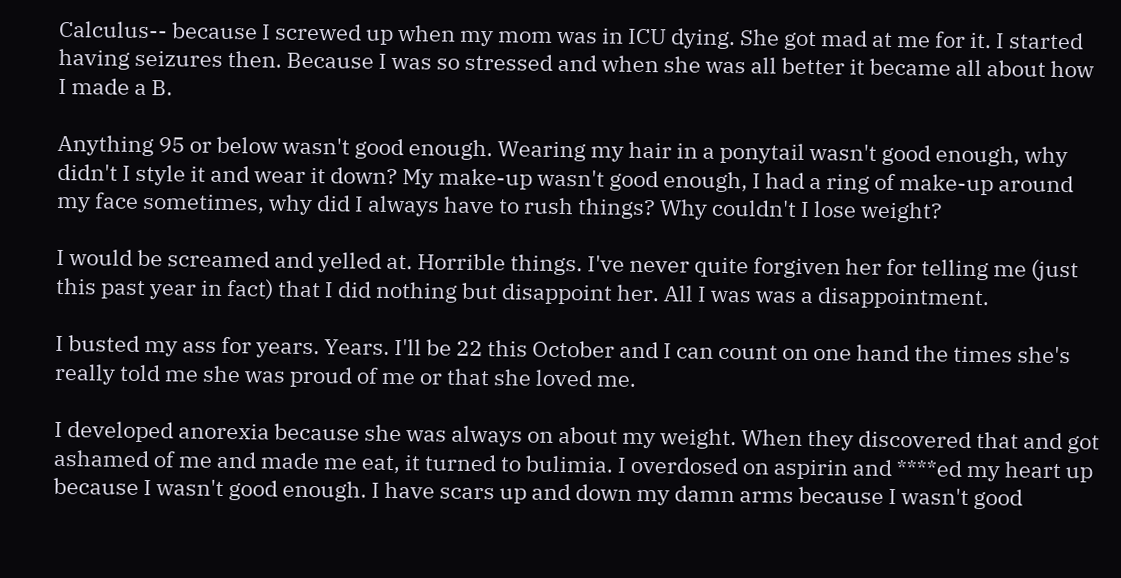Calculus-- because I screwed up when my mom was in ICU dying. She got mad at me for it. I started having seizures then. Because I was so stressed and when she was all better it became all about how I made a B.

Anything 95 or below wasn't good enough. Wearing my hair in a ponytail wasn't good enough, why didn't I style it and wear it down? My make-up wasn't good enough, I had a ring of make-up around my face sometimes, why did I always have to rush things? Why couldn't I lose weight?

I would be screamed and yelled at. Horrible things. I've never quite forgiven her for telling me (just this past year in fact) that I did nothing but disappoint her. All I was was a disappointment.

I busted my ass for years. Years. I'll be 22 this October and I can count on one hand the times she's really told me she was proud of me or that she loved me.

I developed anorexia because she was always on about my weight. When they discovered that and got ashamed of me and made me eat, it turned to bulimia. I overdosed on aspirin and ****ed my heart up because I wasn't good enough. I have scars up and down my damn arms because I wasn't good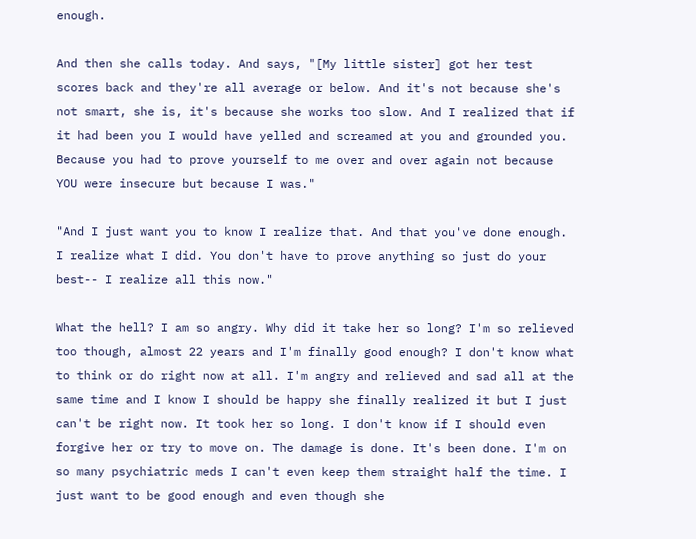enough.

And then she calls today. And says, "[My little sister] got her test scores back and they're all average or below. And it's not because she's not smart, she is, it's because she works too slow. And I realized that if it had been you I would have yelled and screamed at you and grounded you. Because you had to prove yourself to me over and over again not because YOU were insecure but because I was."

"And I just want you to know I realize that. And that you've done enough. I realize what I did. You don't have to prove anything so just do your best-- I realize all this now."

What the hell? I am so angry. Why did it take her so long? I'm so relieved too though, almost 22 years and I'm finally good enough? I don't know what to think or do right now at all. I'm angry and relieved and sad all at the same time and I know I should be happy she finally realized it but I just can't be right now. It took her so long. I don't know if I should even forgive her or try to move on. The damage is done. It's been done. I'm on so many psychiatric meds I can't even keep them straight half the time. I just want to be good enough and even though she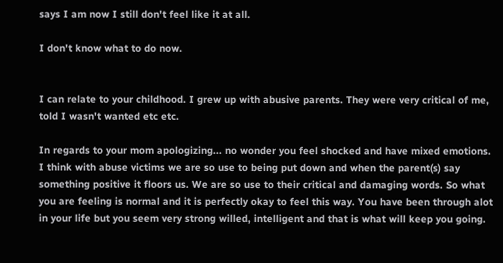says I am now I still don't feel like it at all.

I don't know what to do now.


I can relate to your childhood. I grew up with abusive parents. They were very critical of me, told I wasn't wanted etc etc.

In regards to your mom apologizing... no wonder you feel shocked and have mixed emotions. I think with abuse victims we are so use to being put down and when the parent(s) say something positive it floors us. We are so use to their critical and damaging words. So what you are feeling is normal and it is perfectly okay to feel this way. You have been through alot in your life but you seem very strong willed, intelligent and that is what will keep you going.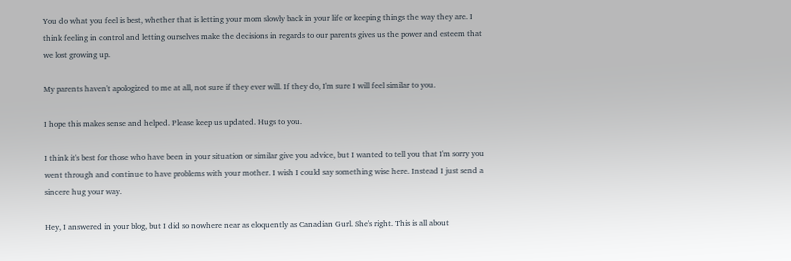You do what you feel is best, whether that is letting your mom slowly back in your life or keeping things the way they are. I think feeling in control and letting ourselves make the decisions in regards to our parents gives us the power and esteem that we lost growing up.

My parents haven't apologized to me at all, not sure if they ever will. If they do, I'm sure I will feel similar to you.

I hope this makes sense and helped. Please keep us updated. Hugs to you.

I think it's best for those who have been in your situation or similar give you advice, but I wanted to tell you that I'm sorry you went through and continue to have problems with your mother. I wish I could say something wise here. Instead I just send a sincere hug your way.

Hey, I answered in your blog, but I did so nowhere near as eloquently as Canadian Gurl. She's right. This is all about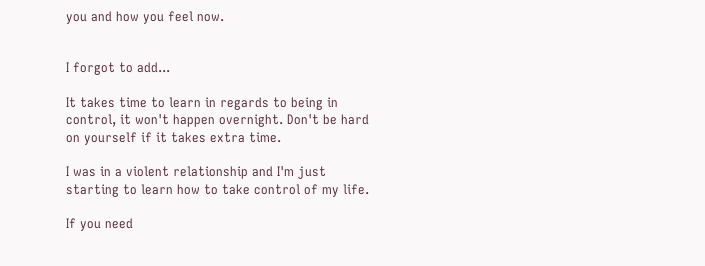you and how you feel now.


I forgot to add...

It takes time to learn in regards to being in control, it won't happen overnight. Don't be hard on yourself if it takes extra time.

I was in a violent relationship and I'm just starting to learn how to take control of my life.

If you need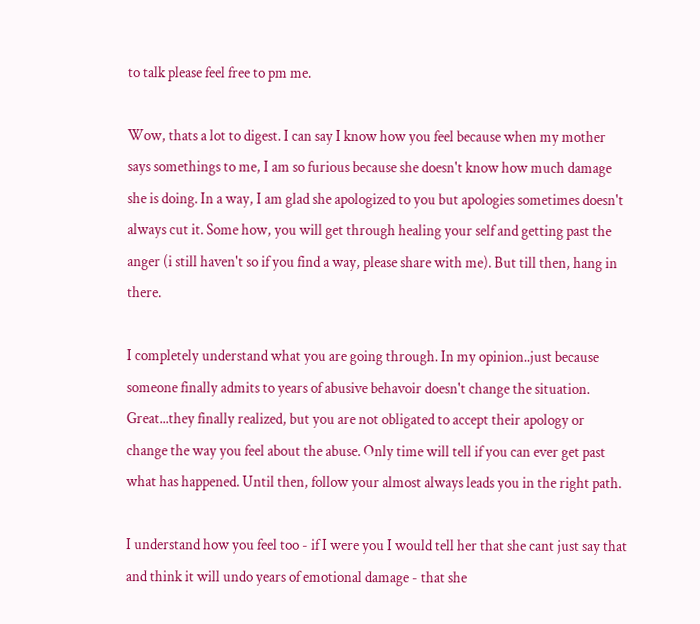to talk please feel free to pm me.

Wow, thats a lot to digest. I can say I know how you feel because when my mother says somethings to me, I am so furious because she doesn't know how much damage she is doing. In a way, I am glad she apologized to you but apologies sometimes doesn't always cut it. Some how, you will get through healing your self and getting past the anger (i still haven't so if you find a way, please share with me). But till then, hang in there.

I completely understand what you are going through. In my opinion..just because someone finally admits to years of abusive behavoir doesn't change the situation. Great...they finally realized, but you are not obligated to accept their apology or change the way you feel about the abuse. Only time will tell if you can ever get past what has happened. Until then, follow your almost always leads you in the right path.

I understand how you feel too - if I were you I would tell her that she cant just say that and think it will undo years of emotional damage - that she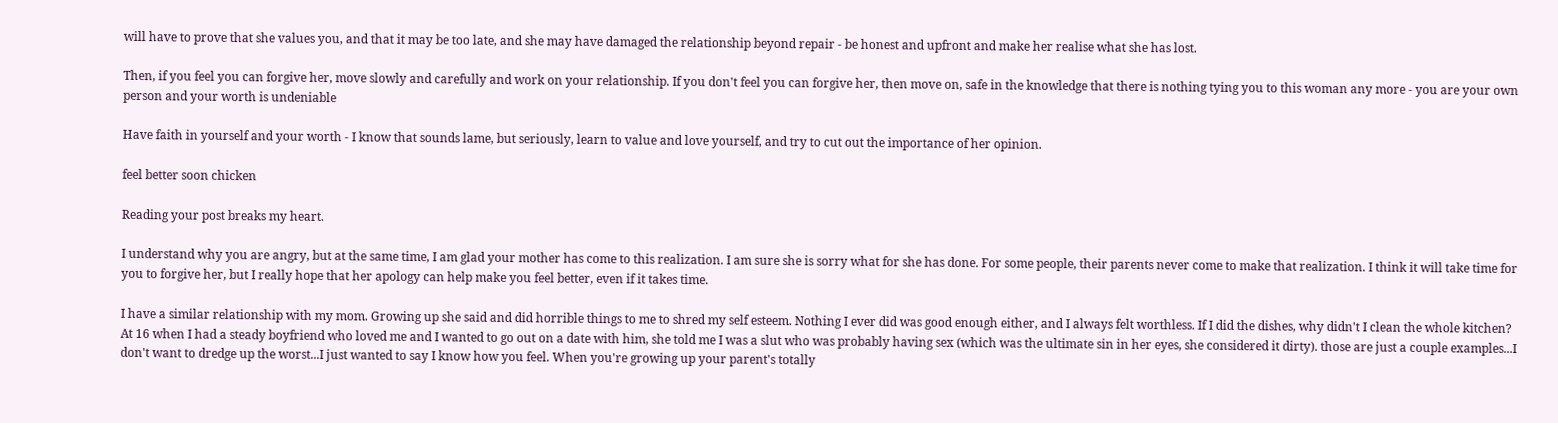will have to prove that she values you, and that it may be too late, and she may have damaged the relationship beyond repair - be honest and upfront and make her realise what she has lost.

Then, if you feel you can forgive her, move slowly and carefully and work on your relationship. If you don't feel you can forgive her, then move on, safe in the knowledge that there is nothing tying you to this woman any more - you are your own person and your worth is undeniable

Have faith in yourself and your worth - I know that sounds lame, but seriously, learn to value and love yourself, and try to cut out the importance of her opinion.

feel better soon chicken

Reading your post breaks my heart.

I understand why you are angry, but at the same time, I am glad your mother has come to this realization. I am sure she is sorry what for she has done. For some people, their parents never come to make that realization. I think it will take time for you to forgive her, but I really hope that her apology can help make you feel better, even if it takes time.

I have a similar relationship with my mom. Growing up she said and did horrible things to me to shred my self esteem. Nothing I ever did was good enough either, and I always felt worthless. If I did the dishes, why didn't I clean the whole kitchen? At 16 when I had a steady boyfriend who loved me and I wanted to go out on a date with him, she told me I was a slut who was probably having sex (which was the ultimate sin in her eyes, she considered it dirty). those are just a couple examples...I don't want to dredge up the worst...I just wanted to say I know how you feel. When you're growing up your parent's totally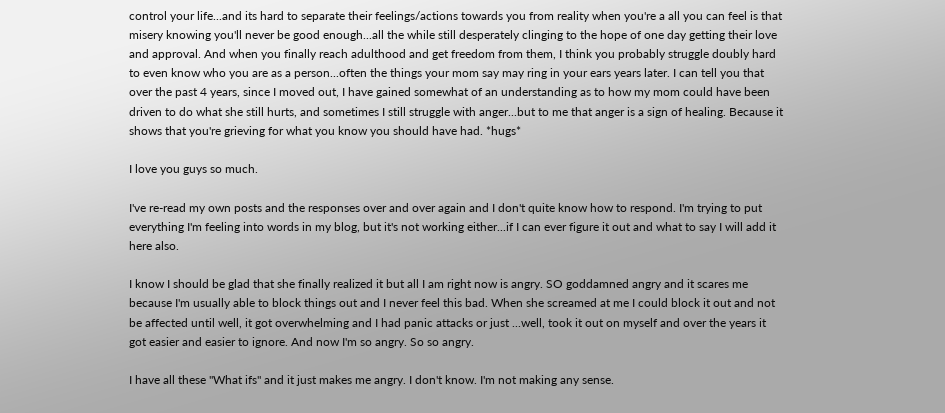control your life...and its hard to separate their feelings/actions towards you from reality when you're a all you can feel is that misery knowing you'll never be good enough...all the while still desperately clinging to the hope of one day getting their love and approval. And when you finally reach adulthood and get freedom from them, I think you probably struggle doubly hard to even know who you are as a person...often the things your mom say may ring in your ears years later. I can tell you that over the past 4 years, since I moved out, I have gained somewhat of an understanding as to how my mom could have been driven to do what she still hurts, and sometimes I still struggle with anger...but to me that anger is a sign of healing. Because it shows that you're grieving for what you know you should have had. *hugs*

I love you guys so much.

I've re-read my own posts and the responses over and over again and I don't quite know how to respond. I'm trying to put everything I'm feeling into words in my blog, but it's not working either...if I can ever figure it out and what to say I will add it here also.

I know I should be glad that she finally realized it but all I am right now is angry. SO goddamned angry and it scares me because I'm usually able to block things out and I never feel this bad. When she screamed at me I could block it out and not be affected until well, it got overwhelming and I had panic attacks or just ...well, took it out on myself and over the years it got easier and easier to ignore. And now I'm so angry. So so angry.

I have all these "What ifs" and it just makes me angry. I don't know. I'm not making any sense.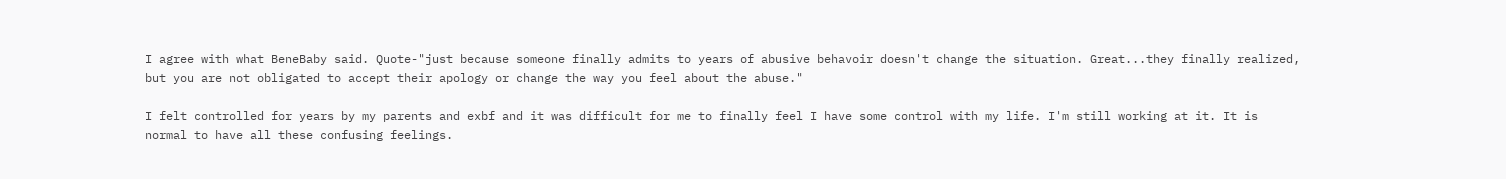I agree with what BeneBaby said. Quote-"just because someone finally admits to years of abusive behavoir doesn't change the situation. Great...they finally realized, but you are not obligated to accept their apology or change the way you feel about the abuse."

I felt controlled for years by my parents and exbf and it was difficult for me to finally feel I have some control with my life. I'm still working at it. It is normal to have all these confusing feelings.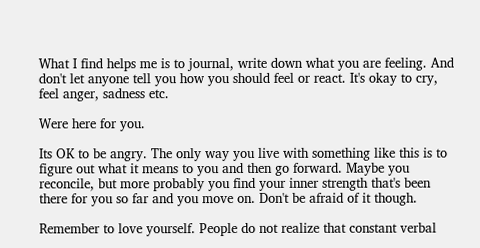What I find helps me is to journal, write down what you are feeling. And don't let anyone tell you how you should feel or react. It's okay to cry, feel anger, sadness etc.

Were here for you.

Its OK to be angry. The only way you live with something like this is to figure out what it means to you and then go forward. Maybe you reconcile, but more probably you find your inner strength that's been there for you so far and you move on. Don't be afraid of it though.

Remember to love yourself. People do not realize that constant verbal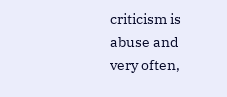criticism is abuse and very often,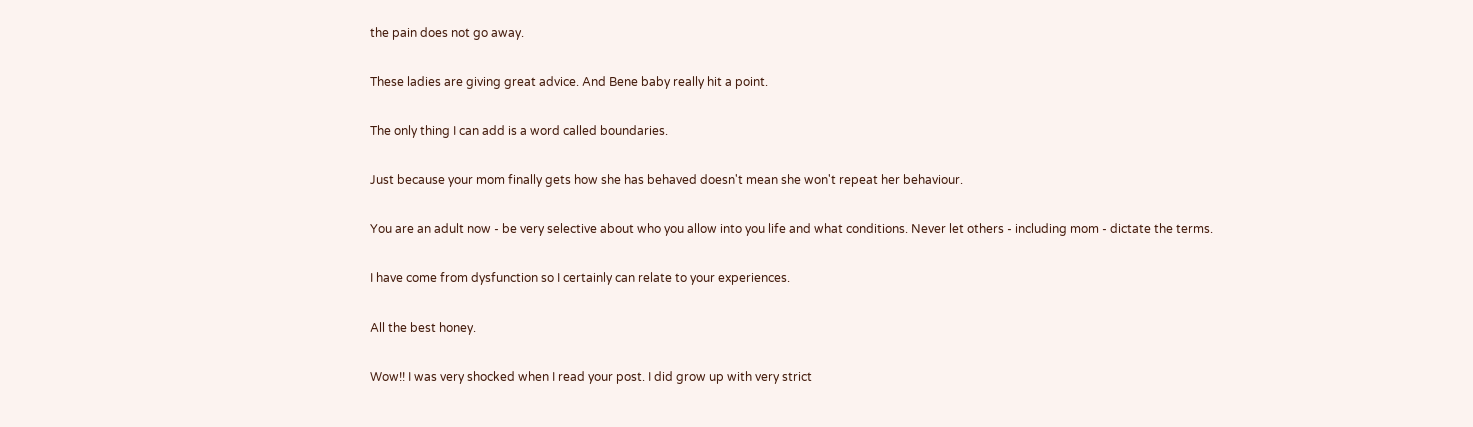the pain does not go away.

These ladies are giving great advice. And Bene baby really hit a point.

The only thing I can add is a word called boundaries.

Just because your mom finally gets how she has behaved doesn't mean she won't repeat her behaviour.

You are an adult now - be very selective about who you allow into you life and what conditions. Never let others - including mom - dictate the terms.

I have come from dysfunction so I certainly can relate to your experiences.

All the best honey.

Wow!! I was very shocked when I read your post. I did grow up with very strict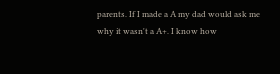parents. If I made a A my dad would ask me why it wasn't a A+. I know how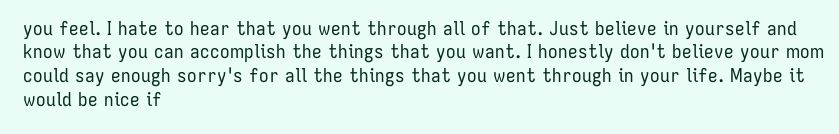you feel. I hate to hear that you went through all of that. Just believe in yourself and know that you can accomplish the things that you want. I honestly don't believe your mom could say enough sorry's for all the things that you went through in your life. Maybe it would be nice if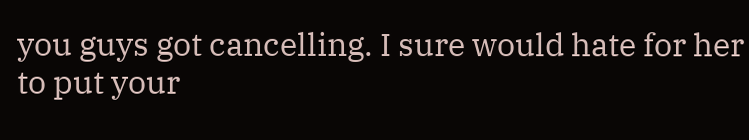you guys got cancelling. I sure would hate for her to put your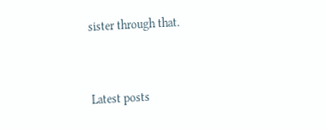sister through that.


Latest posts